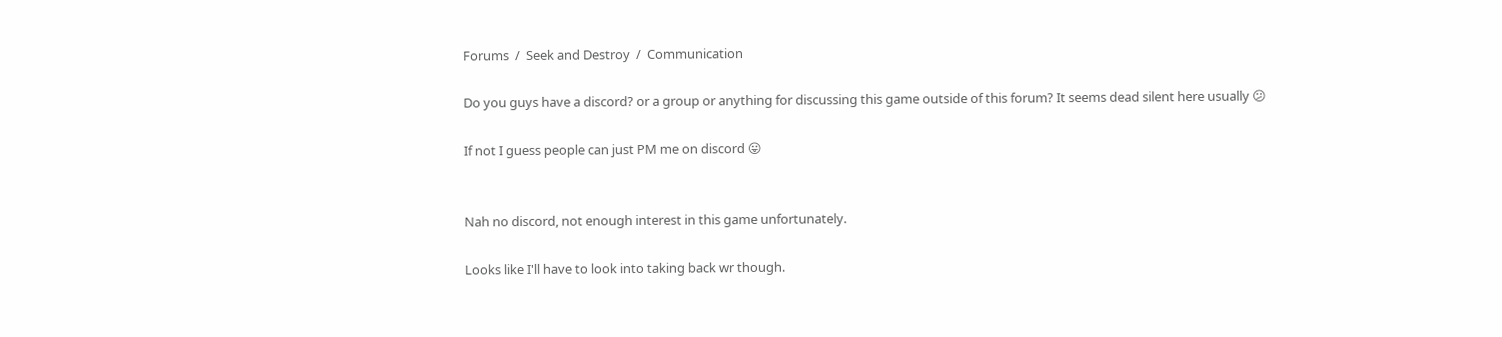Forums  /  Seek and Destroy  /  Communication

Do you guys have a discord? or a group or anything for discussing this game outside of this forum? It seems dead silent here usually 😕

If not I guess people can just PM me on discord 😛


Nah no discord, not enough interest in this game unfortunately.

Looks like I'll have to look into taking back wr though.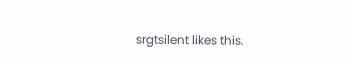srgtsilent likes this.